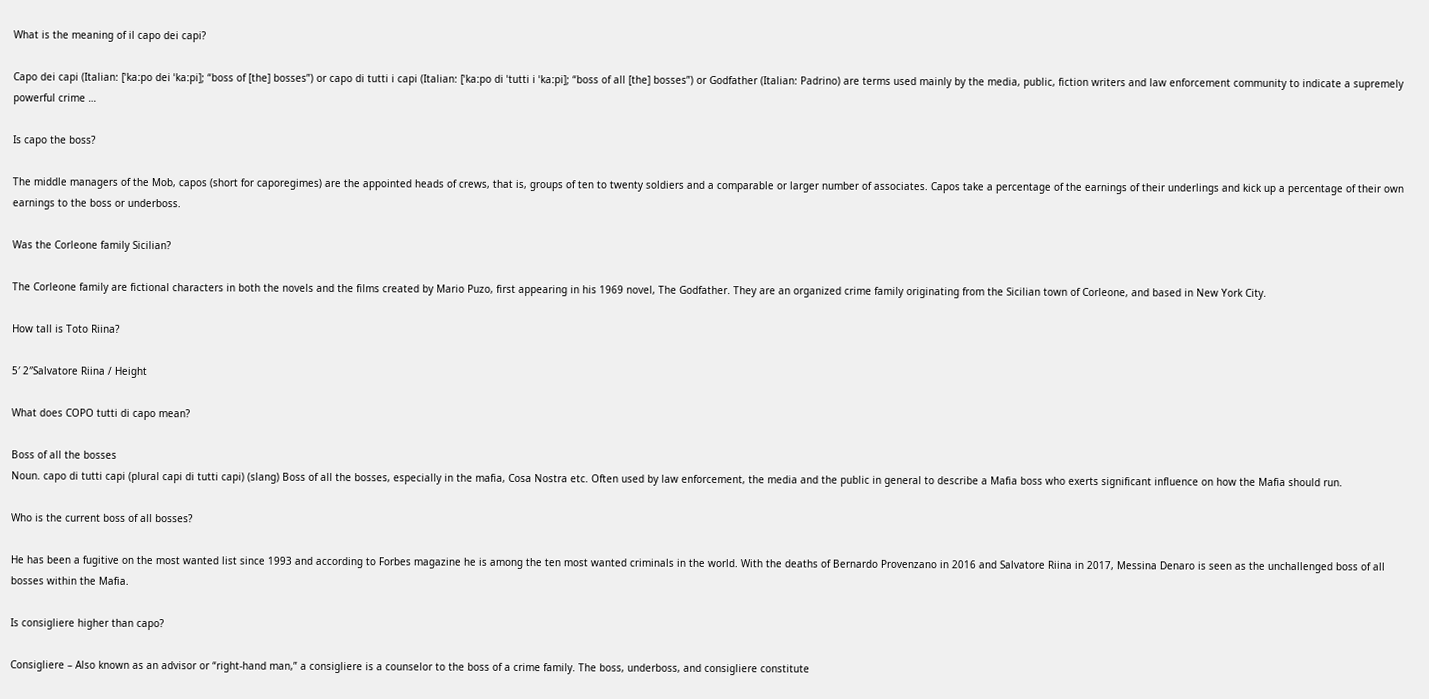What is the meaning of il capo dei capi?

Capo dei capi (Italian: [ˈkaːpo dei ˈkaːpi]; “boss of [the] bosses”) or capo di tutti i capi (Italian: [ˈkaːpo di ˈtutti i ˈkaːpi]; “boss of all [the] bosses”) or Godfather (Italian: Padrino) are terms used mainly by the media, public, fiction writers and law enforcement community to indicate a supremely powerful crime …

Is capo the boss?

The middle managers of the Mob, capos (short for caporegimes) are the appointed heads of crews, that is, groups of ten to twenty soldiers and a comparable or larger number of associates. Capos take a percentage of the earnings of their underlings and kick up a percentage of their own earnings to the boss or underboss.

Was the Corleone family Sicilian?

The Corleone family are fictional characters in both the novels and the films created by Mario Puzo, first appearing in his 1969 novel, The Godfather. They are an organized crime family originating from the Sicilian town of Corleone, and based in New York City.

How tall is Toto Riina?

5′ 2″Salvatore Riina / Height

What does COPO tutti di capo mean?

Boss of all the bosses
Noun. capo di tutti capi (plural capi di tutti capi) (slang) Boss of all the bosses, especially in the mafia, Cosa Nostra etc. Often used by law enforcement, the media and the public in general to describe a Mafia boss who exerts significant influence on how the Mafia should run.

Who is the current boss of all bosses?

He has been a fugitive on the most wanted list since 1993 and according to Forbes magazine he is among the ten most wanted criminals in the world. With the deaths of Bernardo Provenzano in 2016 and Salvatore Riina in 2017, Messina Denaro is seen as the unchallenged boss of all bosses within the Mafia.

Is consigliere higher than capo?

Consigliere – Also known as an advisor or “right-hand man,” a consigliere is a counselor to the boss of a crime family. The boss, underboss, and consigliere constitute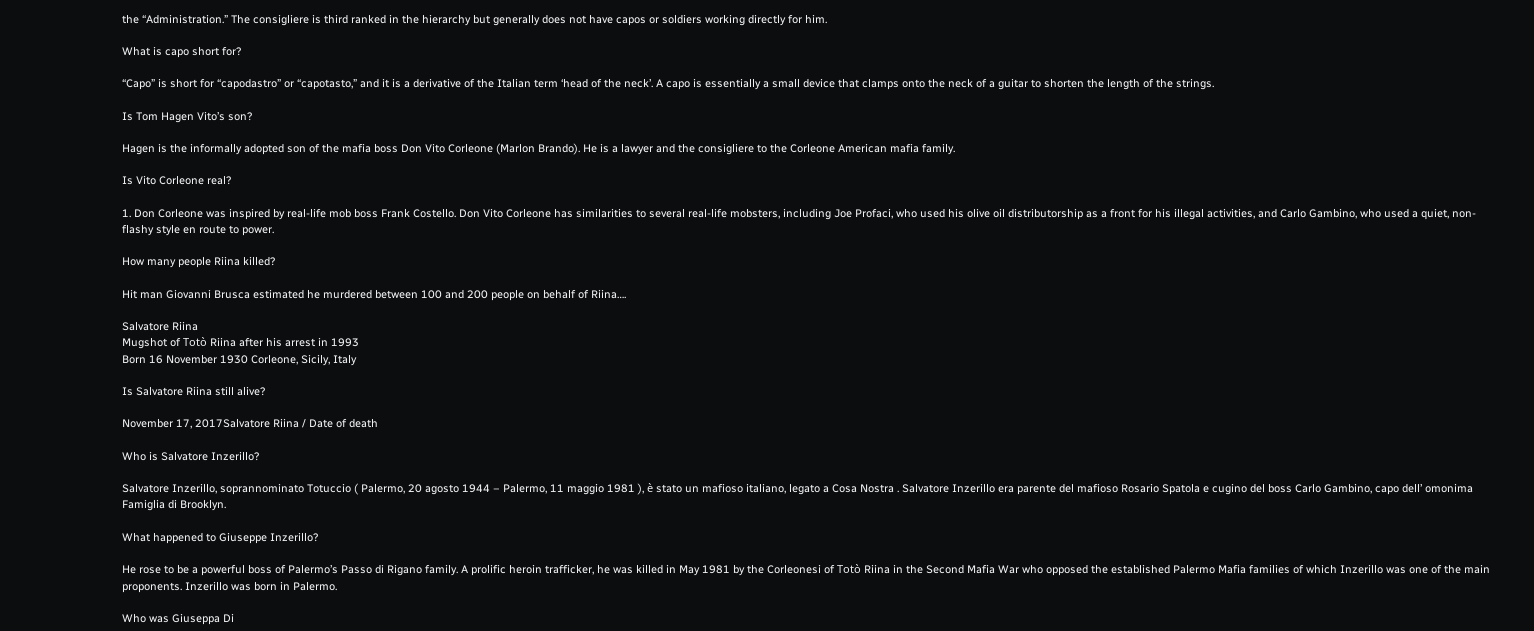the “Administration.” The consigliere is third ranked in the hierarchy but generally does not have capos or soldiers working directly for him.

What is capo short for?

“Capo” is short for “capodastro” or “capotasto,” and it is a derivative of the Italian term ‘head of the neck’. A capo is essentially a small device that clamps onto the neck of a guitar to shorten the length of the strings.

Is Tom Hagen Vito’s son?

Hagen is the informally adopted son of the mafia boss Don Vito Corleone (Marlon Brando). He is a lawyer and the consigliere to the Corleone American mafia family.

Is Vito Corleone real?

1. Don Corleone was inspired by real-life mob boss Frank Costello. Don Vito Corleone has similarities to several real-life mobsters, including Joe Profaci, who used his olive oil distributorship as a front for his illegal activities, and Carlo Gambino, who used a quiet, non-flashy style en route to power.

How many people Riina killed?

Hit man Giovanni Brusca estimated he murdered between 100 and 200 people on behalf of Riina….

Salvatore Riina
Mugshot of Totò Riina after his arrest in 1993
Born 16 November 1930 Corleone, Sicily, Italy

Is Salvatore Riina still alive?

November 17, 2017Salvatore Riina / Date of death

Who is Salvatore Inzerillo?

Salvatore Inzerillo, soprannominato Totuccio ( Palermo, 20 agosto 1944 – Palermo, 11 maggio 1981 ), è stato un mafioso italiano, legato a Cosa Nostra . Salvatore Inzerillo era parente del mafioso Rosario Spatola e cugino del boss Carlo Gambino, capo dell’ omonima Famiglia di Brooklyn.

What happened to Giuseppe Inzerillo?

He rose to be a powerful boss of Palermo’s Passo di Rigano family. A prolific heroin trafficker, he was killed in May 1981 by the Corleonesi of Totò Riina in the Second Mafia War who opposed the established Palermo Mafia families of which Inzerillo was one of the main proponents. Inzerillo was born in Palermo.

Who was Giuseppa Di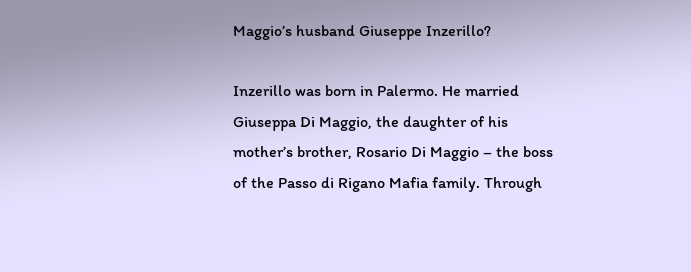Maggio’s husband Giuseppe Inzerillo?

Inzerillo was born in Palermo. He married Giuseppa Di Maggio, the daughter of his mother’s brother, Rosario Di Maggio – the boss of the Passo di Rigano Mafia family. Through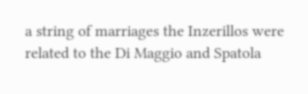a string of marriages the Inzerillos were related to the Di Maggio and Spatola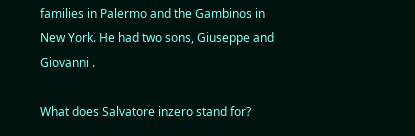families in Palermo and the Gambinos in New York. He had two sons, Giuseppe and Giovanni .

What does Salvatore inzero stand for?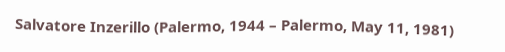Salvatore Inzerillo (Palermo, 1944 – Palermo, May 11, 1981)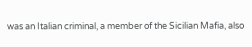was an Italian criminal, a member of the Sicilian Mafia, also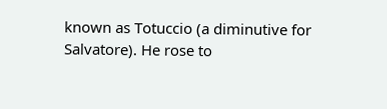known as Totuccio (a diminutive for Salvatore). He rose to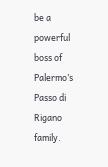be a powerful boss of Palermo’s Passo di Rigano family.